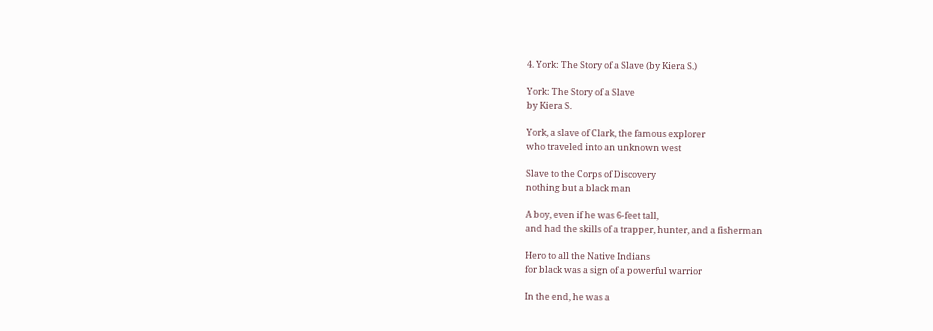4. York: The Story of a Slave (by Kiera S.)

York: The Story of a Slave
by Kiera S.

York, a slave of Clark, the famous explorer
who traveled into an unknown west

Slave to the Corps of Discovery
nothing but a black man

A boy, even if he was 6-feet tall,
and had the skills of a trapper, hunter, and a fisherman

Hero to all the Native Indians
for black was a sign of a powerful warrior

In the end, he was a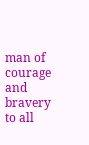man of courage and bravery
to all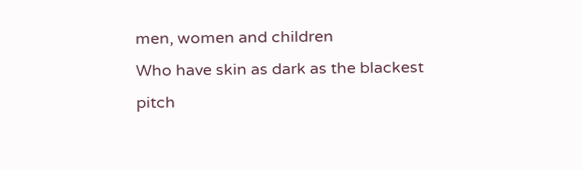men, women and children
Who have skin as dark as the blackest pitch